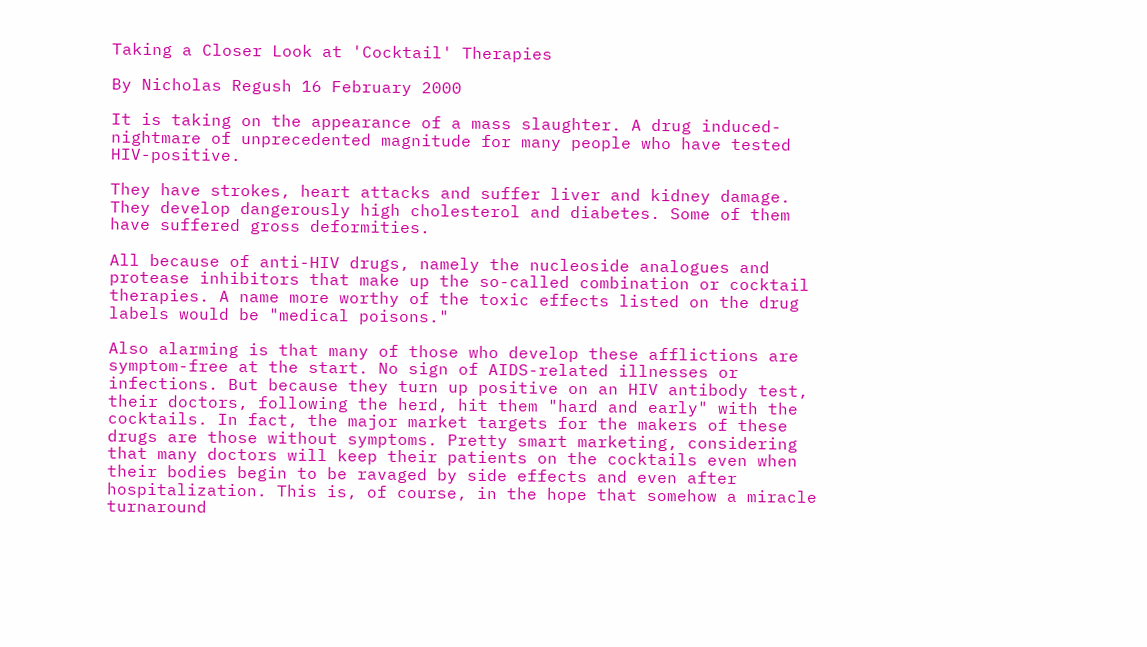Taking a Closer Look at 'Cocktail' Therapies

By Nicholas Regush 16 February 2000

It is taking on the appearance of a mass slaughter. A drug induced-nightmare of unprecedented magnitude for many people who have tested HIV-positive.

They have strokes, heart attacks and suffer liver and kidney damage. They develop dangerously high cholesterol and diabetes. Some of them have suffered gross deformities.

All because of anti-HIV drugs, namely the nucleoside analogues and protease inhibitors that make up the so-called combination or cocktail therapies. A name more worthy of the toxic effects listed on the drug labels would be "medical poisons."

Also alarming is that many of those who develop these afflictions are symptom-free at the start. No sign of AIDS-related illnesses or infections. But because they turn up positive on an HIV antibody test, their doctors, following the herd, hit them "hard and early" with the cocktails. In fact, the major market targets for the makers of these drugs are those without symptoms. Pretty smart marketing, considering that many doctors will keep their patients on the cocktails even when their bodies begin to be ravaged by side effects and even after hospitalization. This is, of course, in the hope that somehow a miracle turnaround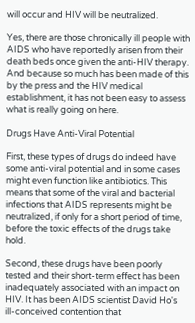will occur and HIV will be neutralized.

Yes, there are those chronically ill people with AIDS who have reportedly arisen from their death beds once given the anti-HIV therapy. And because so much has been made of this by the press and the HIV medical establishment, it has not been easy to assess what is really going on here.

Drugs Have Anti-Viral Potential

First, these types of drugs do indeed have some anti-viral potential and in some cases might even function like antibiotics. This means that some of the viral and bacterial infections that AIDS represents might be neutralized, if only for a short period of time, before the toxic effects of the drugs take hold.

Second, these drugs have been poorly tested and their short-term effect has been inadequately associated with an impact on HIV. It has been AIDS scientist David Ho's ill-conceived contention that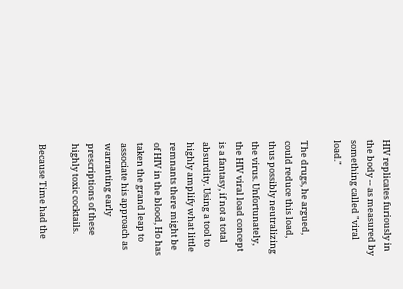HIV replicates furiously in the body -- as measured by something called "viral load."

The drugs, he argued, could reduce this load, thus possibly neutralizing the virus. Unfortunately, the HIV viral load concept is a fantasy, if not a total absurdity. Using a tool to highly amplify what little remnants there might be of HIV in the blood, Ho has taken the grand leap to associate his approach as warranting early prescriptions of these highly toxic cocktails.

Because Time had the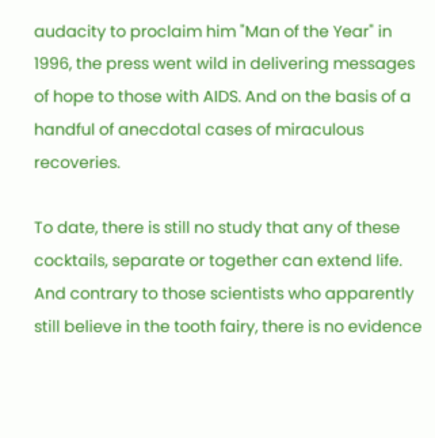audacity to proclaim him "Man of the Year" in 1996, the press went wild in delivering messages of hope to those with AIDS. And on the basis of a handful of anecdotal cases of miraculous recoveries.

To date, there is still no study that any of these cocktails, separate or together can extend life. And contrary to those scientists who apparently still believe in the tooth fairy, there is no evidence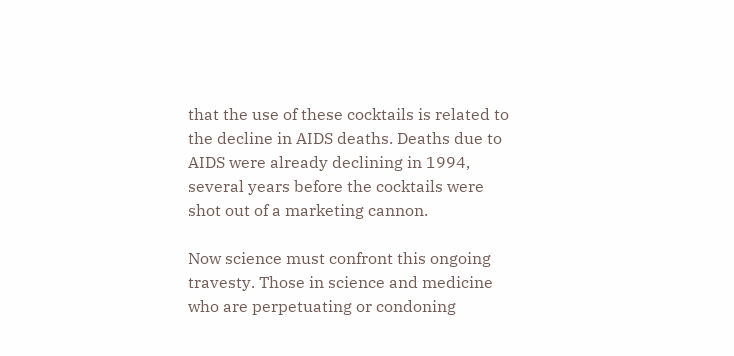that the use of these cocktails is related to the decline in AIDS deaths. Deaths due to AIDS were already declining in 1994, several years before the cocktails were shot out of a marketing cannon.

Now science must confront this ongoing travesty. Those in science and medicine who are perpetuating or condoning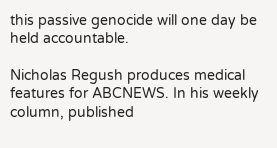this passive genocide will one day be held accountable.

Nicholas Regush produces medical features for ABCNEWS. In his weekly column, published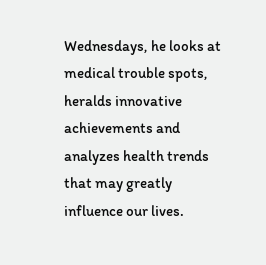Wednesdays, he looks at medical trouble spots, heralds innovative achievements and analyzes health trends that may greatly influence our lives.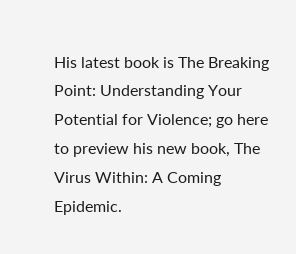His latest book is The Breaking Point: Understanding Your Potential for Violence; go here to preview his new book, The Virus Within: A Coming Epidemic.